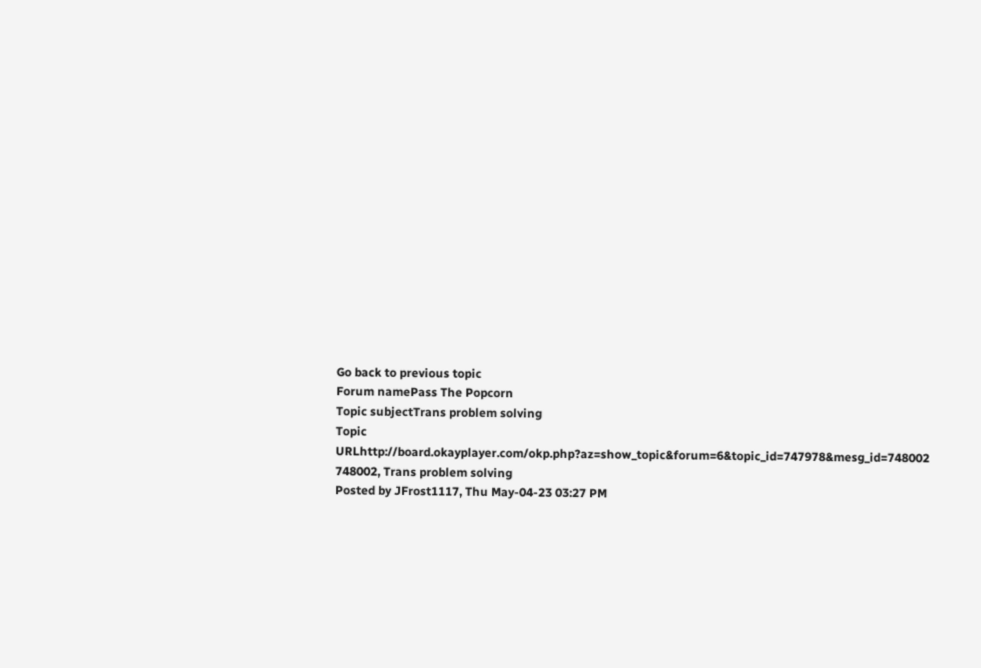Go back to previous topic
Forum namePass The Popcorn
Topic subjectTrans problem solving
Topic URLhttp://board.okayplayer.com/okp.php?az=show_topic&forum=6&topic_id=747978&mesg_id=748002
748002, Trans problem solving
Posted by JFrost1117, Thu May-04-23 03:27 PM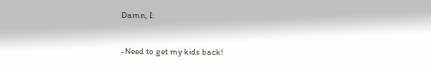Damn, I:

-Need to get my kids back!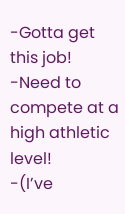-Gotta get this job!
-Need to compete at a high athletic level!
-(I’ve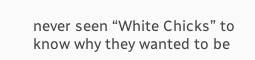never seen “White Chicks” to know why they wanted to be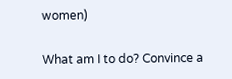women)

What am I to do? Convince a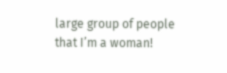large group of people that I’m a woman!